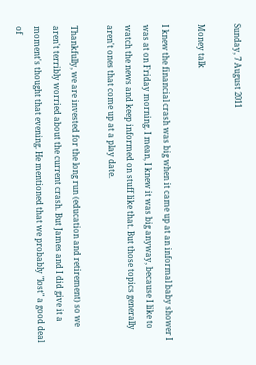Sunday, 7 August 2011

Money talk

I knew the financial crash was big when it came up at an informal baby shower I was at on Friday morning. I mean, I knew it was big anyway, because I like to watch the news and keep informed on stuff like that. But those topics generally aren't ones that come up at a play date.

Thankfully, we are invested for the long run (education and retirement) so we aren't terribly worried about the current crash. But James and I did give it a moment's thought that evening. He mentioned that we probably "lost" a good deal of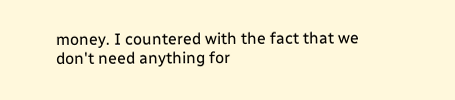money. I countered with the fact that we don't need anything for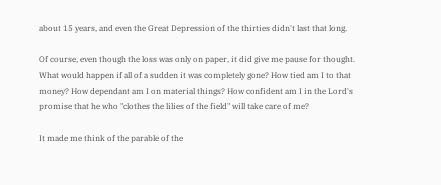about 15 years, and even the Great Depression of the thirties didn't last that long.

Of course, even though the loss was only on paper, it did give me pause for thought. What would happen if all of a sudden it was completely gone? How tied am I to that money? How dependant am I on material things? How confident am I in the Lord's promise that he who "clothes the lilies of the field" will take care of me?

It made me think of the parable of the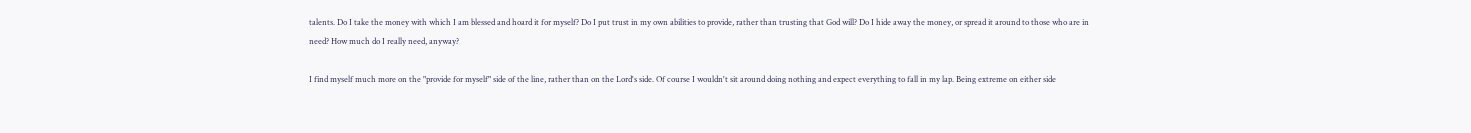talents. Do I take the money with which I am blessed and hoard it for myself? Do I put trust in my own abilities to provide, rather than trusting that God will? Do I hide away the money, or spread it around to those who are in need? How much do I really need, anyway?

I find myself much more on the "provide for myself" side of the line, rather than on the Lord's side. Of course I wouldn't sit around doing nothing and expect everything to fall in my lap. Being extreme on either side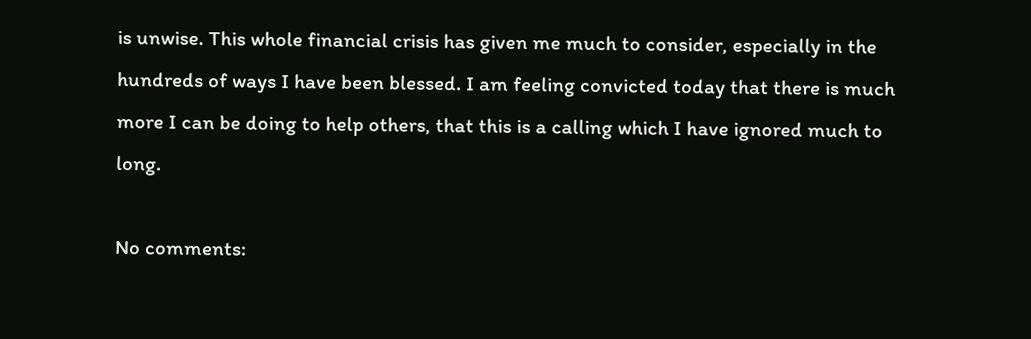is unwise. This whole financial crisis has given me much to consider, especially in the hundreds of ways I have been blessed. I am feeling convicted today that there is much more I can be doing to help others, that this is a calling which I have ignored much to long.

No comments: